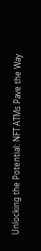Unlocking the Potential: NFT ATMs Pave the Way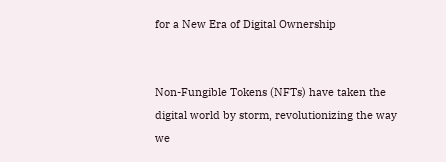for a New Era of Digital Ownership


Non-Fungible Tokens (NFTs) have taken the digital world by storm, revolutionizing the way we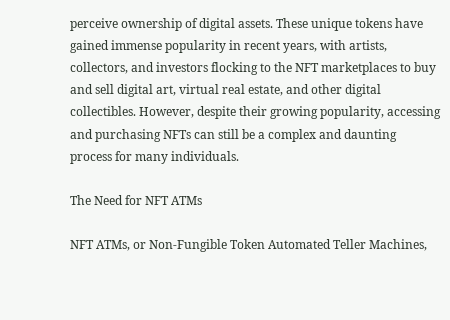perceive ownership of digital assets. These unique tokens have gained immense popularity in recent years, with artists, collectors, and investors flocking to the NFT marketplaces to buy and sell digital art, virtual real estate, and other digital collectibles. However, despite their growing popularity, accessing and purchasing NFTs can still be a complex and daunting process for many individuals.

The Need for NFT ATMs

NFT ATMs, or Non-Fungible Token Automated Teller Machines,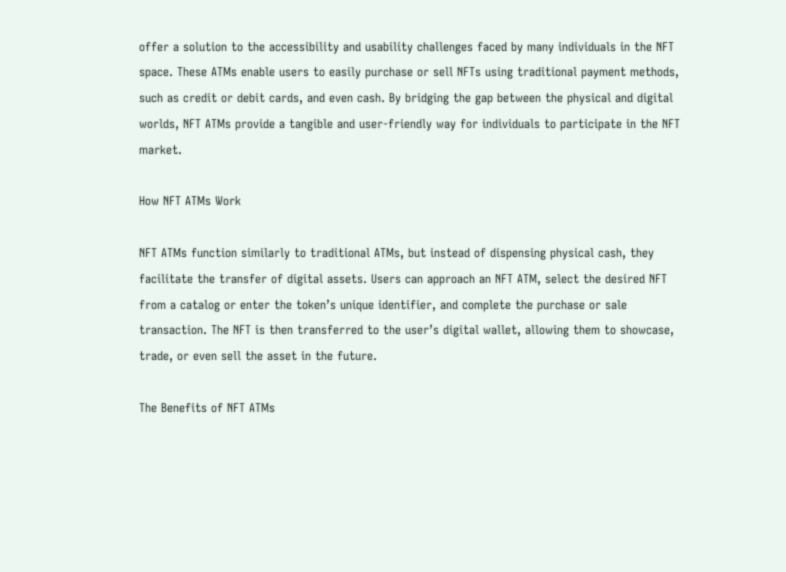offer a solution to the accessibility and usability challenges faced by many individuals in the NFT space. These ATMs enable users to easily purchase or sell NFTs using traditional payment methods, such as credit or debit cards, and even cash. By bridging the gap between the physical and digital worlds, NFT ATMs provide a tangible and user-friendly way for individuals to participate in the NFT market.

How NFT ATMs Work

NFT ATMs function similarly to traditional ATMs, but instead of dispensing physical cash, they facilitate the transfer of digital assets. Users can approach an NFT ATM, select the desired NFT from a catalog or enter the token’s unique identifier, and complete the purchase or sale transaction. The NFT is then transferred to the user’s digital wallet, allowing them to showcase, trade, or even sell the asset in the future.

The Benefits of NFT ATMs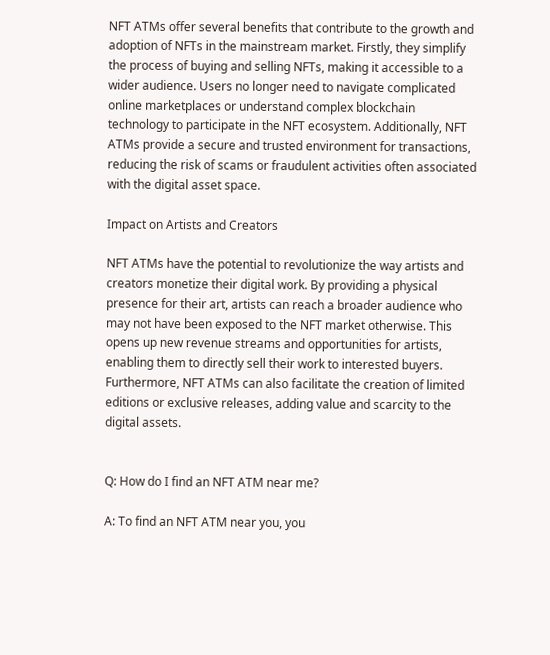NFT ATMs offer several benefits that contribute to the growth and adoption of NFTs in the mainstream market. Firstly, they simplify the process of buying and selling NFTs, making it accessible to a wider audience. Users no longer need to navigate complicated online marketplaces or understand complex blockchain technology to participate in the NFT ecosystem. Additionally, NFT ATMs provide a secure and trusted environment for transactions, reducing the risk of scams or fraudulent activities often associated with the digital asset space.

Impact on Artists and Creators

NFT ATMs have the potential to revolutionize the way artists and creators monetize their digital work. By providing a physical presence for their art, artists can reach a broader audience who may not have been exposed to the NFT market otherwise. This opens up new revenue streams and opportunities for artists, enabling them to directly sell their work to interested buyers. Furthermore, NFT ATMs can also facilitate the creation of limited editions or exclusive releases, adding value and scarcity to the digital assets.


Q: How do I find an NFT ATM near me?

A: To find an NFT ATM near you, you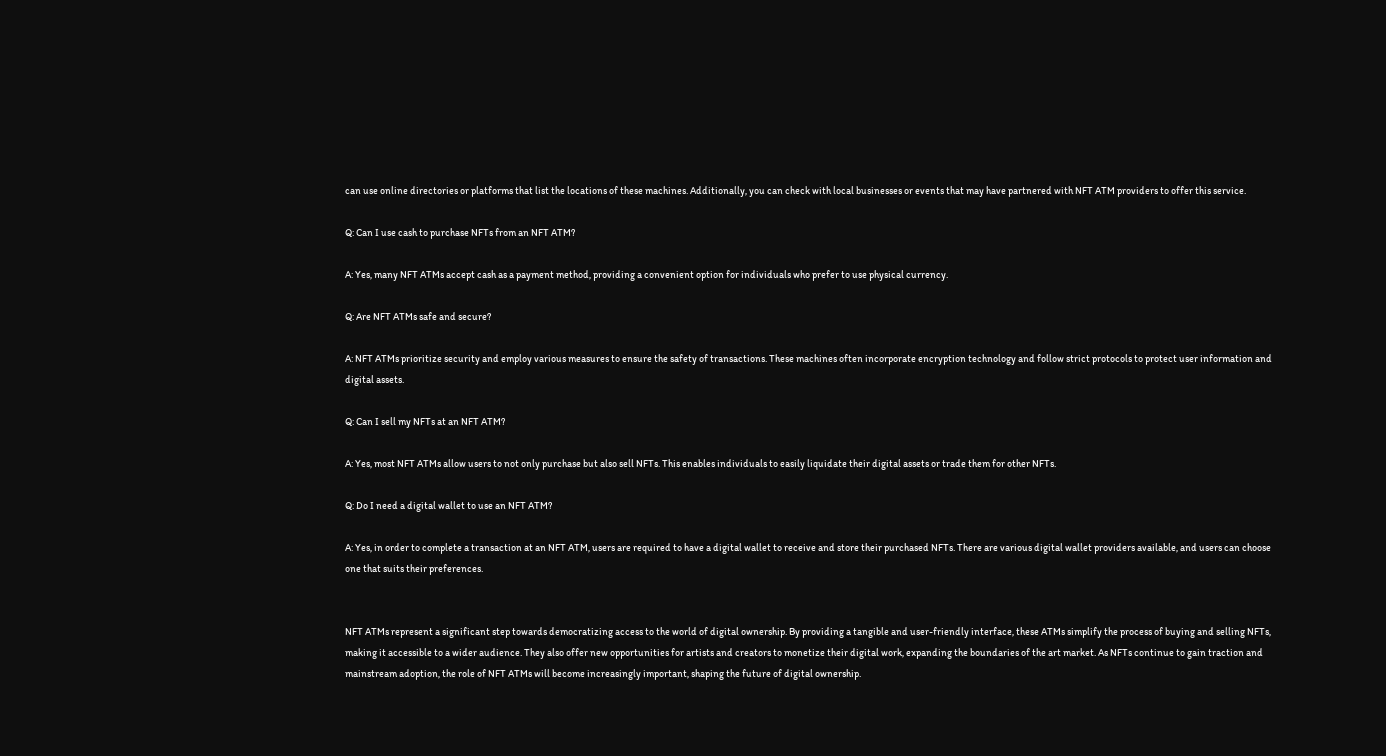can use online directories or platforms that list the locations of these machines. Additionally, you can check with local businesses or events that may have partnered with NFT ATM providers to offer this service.

Q: Can I use cash to purchase NFTs from an NFT ATM?

A: Yes, many NFT ATMs accept cash as a payment method, providing a convenient option for individuals who prefer to use physical currency.

Q: Are NFT ATMs safe and secure?

A: NFT ATMs prioritize security and employ various measures to ensure the safety of transactions. These machines often incorporate encryption technology and follow strict protocols to protect user information and digital assets.

Q: Can I sell my NFTs at an NFT ATM?

A: Yes, most NFT ATMs allow users to not only purchase but also sell NFTs. This enables individuals to easily liquidate their digital assets or trade them for other NFTs.

Q: Do I need a digital wallet to use an NFT ATM?

A: Yes, in order to complete a transaction at an NFT ATM, users are required to have a digital wallet to receive and store their purchased NFTs. There are various digital wallet providers available, and users can choose one that suits their preferences.


NFT ATMs represent a significant step towards democratizing access to the world of digital ownership. By providing a tangible and user-friendly interface, these ATMs simplify the process of buying and selling NFTs, making it accessible to a wider audience. They also offer new opportunities for artists and creators to monetize their digital work, expanding the boundaries of the art market. As NFTs continue to gain traction and mainstream adoption, the role of NFT ATMs will become increasingly important, shaping the future of digital ownership.